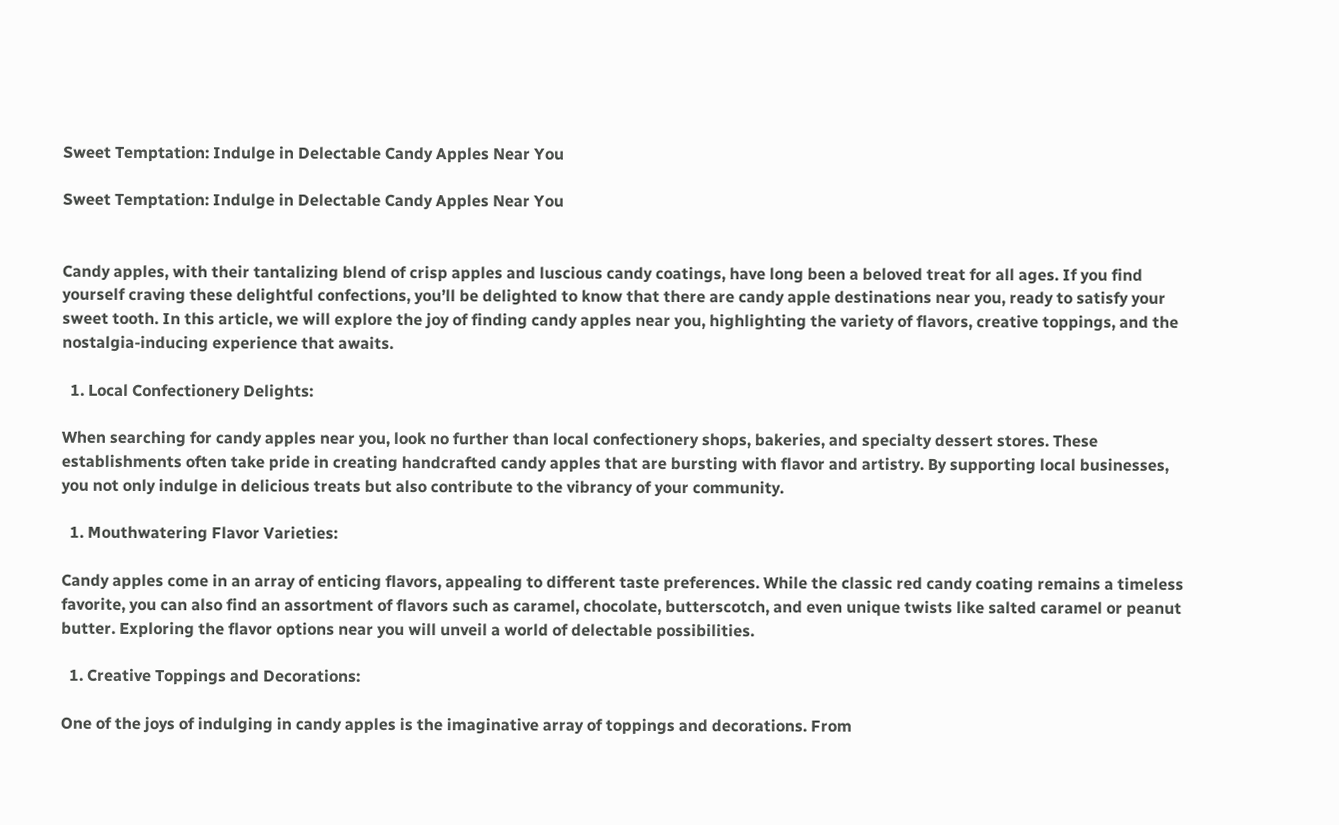Sweet Temptation: Indulge in Delectable Candy Apples Near You

Sweet Temptation: Indulge in Delectable Candy Apples Near You


Candy apples, with their tantalizing blend of crisp apples and luscious candy coatings, have long been a beloved treat for all ages. If you find yourself craving these delightful confections, you’ll be delighted to know that there are candy apple destinations near you, ready to satisfy your sweet tooth. In this article, we will explore the joy of finding candy apples near you, highlighting the variety of flavors, creative toppings, and the nostalgia-inducing experience that awaits.

  1. Local Confectionery Delights:

When searching for candy apples near you, look no further than local confectionery shops, bakeries, and specialty dessert stores. These establishments often take pride in creating handcrafted candy apples that are bursting with flavor and artistry. By supporting local businesses, you not only indulge in delicious treats but also contribute to the vibrancy of your community.

  1. Mouthwatering Flavor Varieties:

Candy apples come in an array of enticing flavors, appealing to different taste preferences. While the classic red candy coating remains a timeless favorite, you can also find an assortment of flavors such as caramel, chocolate, butterscotch, and even unique twists like salted caramel or peanut butter. Exploring the flavor options near you will unveil a world of delectable possibilities.

  1. Creative Toppings and Decorations:

One of the joys of indulging in candy apples is the imaginative array of toppings and decorations. From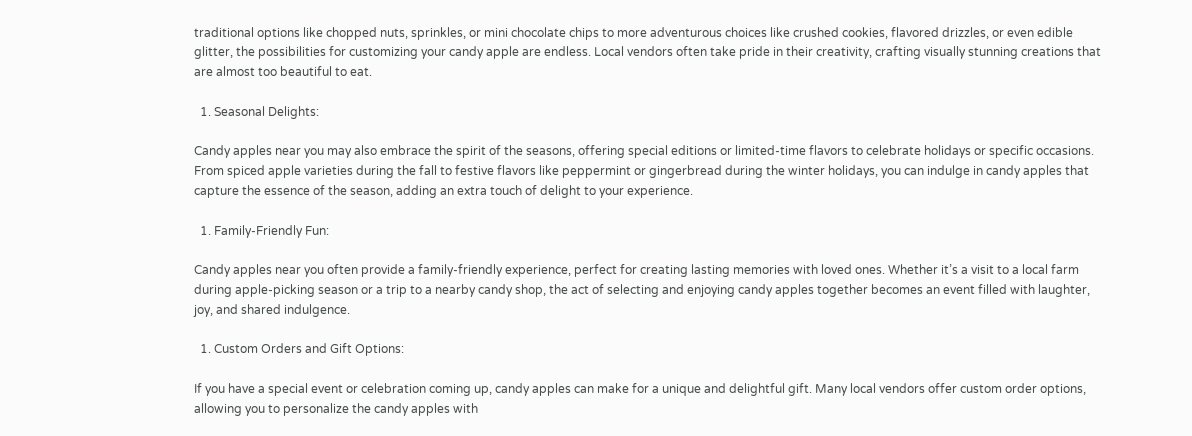traditional options like chopped nuts, sprinkles, or mini chocolate chips to more adventurous choices like crushed cookies, flavored drizzles, or even edible glitter, the possibilities for customizing your candy apple are endless. Local vendors often take pride in their creativity, crafting visually stunning creations that are almost too beautiful to eat.

  1. Seasonal Delights:

Candy apples near you may also embrace the spirit of the seasons, offering special editions or limited-time flavors to celebrate holidays or specific occasions. From spiced apple varieties during the fall to festive flavors like peppermint or gingerbread during the winter holidays, you can indulge in candy apples that capture the essence of the season, adding an extra touch of delight to your experience.

  1. Family-Friendly Fun:

Candy apples near you often provide a family-friendly experience, perfect for creating lasting memories with loved ones. Whether it’s a visit to a local farm during apple-picking season or a trip to a nearby candy shop, the act of selecting and enjoying candy apples together becomes an event filled with laughter, joy, and shared indulgence.

  1. Custom Orders and Gift Options:

If you have a special event or celebration coming up, candy apples can make for a unique and delightful gift. Many local vendors offer custom order options, allowing you to personalize the candy apples with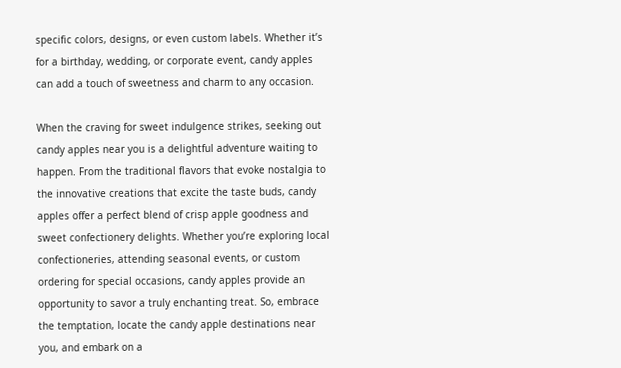specific colors, designs, or even custom labels. Whether it’s for a birthday, wedding, or corporate event, candy apples can add a touch of sweetness and charm to any occasion.

When the craving for sweet indulgence strikes, seeking out candy apples near you is a delightful adventure waiting to happen. From the traditional flavors that evoke nostalgia to the innovative creations that excite the taste buds, candy apples offer a perfect blend of crisp apple goodness and sweet confectionery delights. Whether you’re exploring local confectioneries, attending seasonal events, or custom ordering for special occasions, candy apples provide an opportunity to savor a truly enchanting treat. So, embrace the temptation, locate the candy apple destinations near you, and embark on a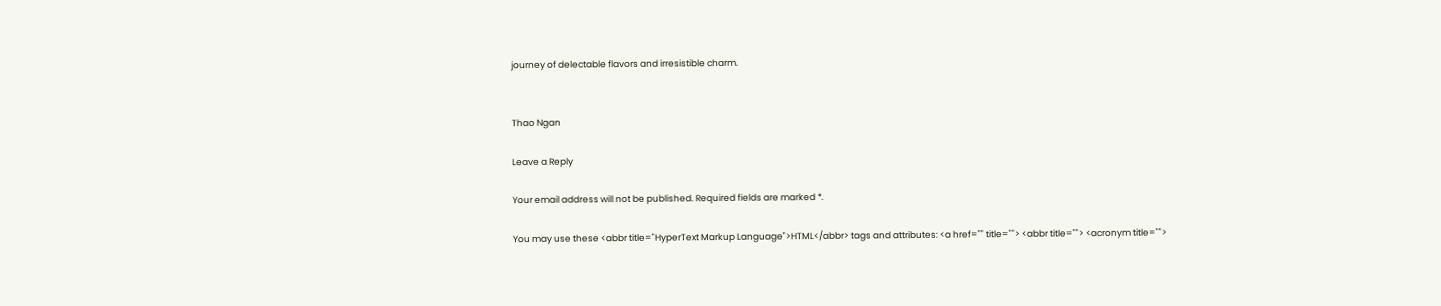journey of delectable flavors and irresistible charm.


Thao Ngan

Leave a Reply

Your email address will not be published. Required fields are marked *.

You may use these <abbr title="HyperText Markup Language">HTML</abbr> tags and attributes: <a href="" title=""> <abbr title=""> <acronym title="">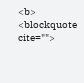<b> <blockquote cite="">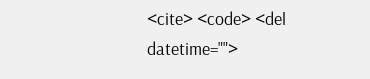<cite> <code> <del datetime="">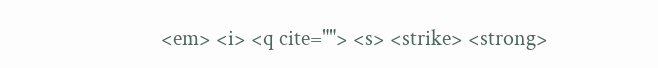<em> <i> <q cite=""> <s> <strike> <strong>